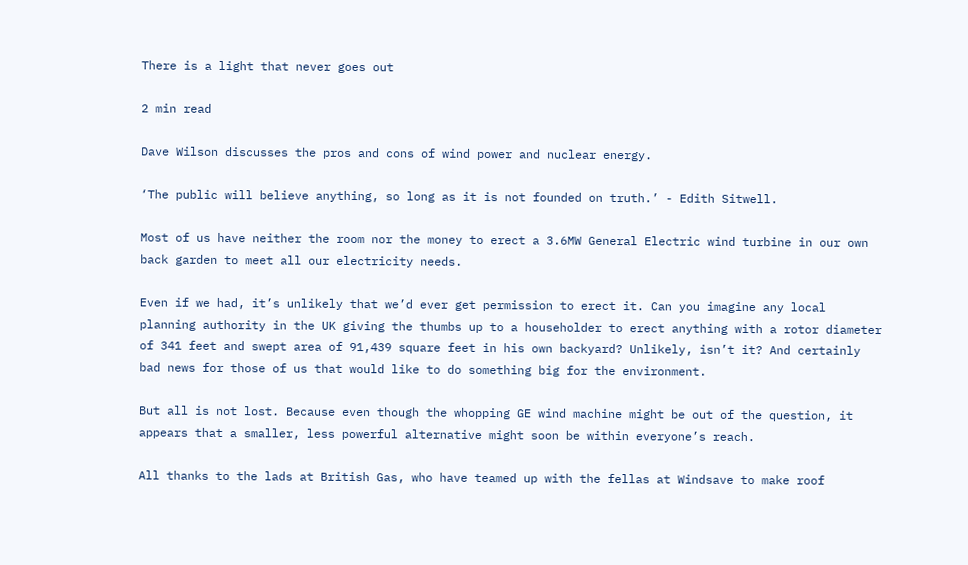There is a light that never goes out

2 min read

Dave Wilson discusses the pros and cons of wind power and nuclear energy.

‘The public will believe anything, so long as it is not founded on truth.’ - Edith Sitwell.

Most of us have neither the room nor the money to erect a 3.6MW General Electric wind turbine in our own back garden to meet all our electricity needs.

Even if we had, it’s unlikely that we’d ever get permission to erect it. Can you imagine any local planning authority in the UK giving the thumbs up to a householder to erect anything with a rotor diameter of 341 feet and swept area of 91,439 square feet in his own backyard? Unlikely, isn’t it? And certainly bad news for those of us that would like to do something big for the environment.

But all is not lost. Because even though the whopping GE wind machine might be out of the question, it appears that a smaller, less powerful alternative might soon be within everyone’s reach.

All thanks to the lads at British Gas, who have teamed up with the fellas at Windsave to make roof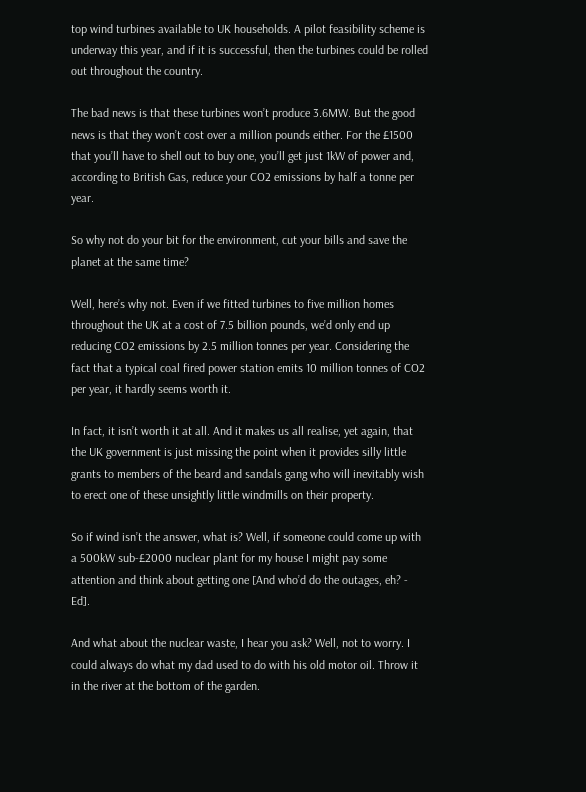top wind turbines available to UK households. A pilot feasibility scheme is underway this year, and if it is successful, then the turbines could be rolled out throughout the country.

The bad news is that these turbines won’t produce 3.6MW. But the good news is that they won’t cost over a million pounds either. For the £1500 that you’ll have to shell out to buy one, you’ll get just 1kW of power and, according to British Gas, reduce your CO2 emissions by half a tonne per year.

So why not do your bit for the environment, cut your bills and save the planet at the same time?

Well, here’s why not. Even if we fitted turbines to five million homes throughout the UK at a cost of 7.5 billion pounds, we’d only end up reducing CO2 emissions by 2.5 million tonnes per year. Considering the fact that a typical coal fired power station emits 10 million tonnes of CO2 per year, it hardly seems worth it.

In fact, it isn’t worth it at all. And it makes us all realise, yet again, that the UK government is just missing the point when it provides silly little grants to members of the beard and sandals gang who will inevitably wish to erect one of these unsightly little windmills on their property.

So if wind isn’t the answer, what is? Well, if someone could come up with a 500kW sub-£2000 nuclear plant for my house I might pay some attention and think about getting one [And who’d do the outages, eh? - Ed].

And what about the nuclear waste, I hear you ask? Well, not to worry. I could always do what my dad used to do with his old motor oil. Throw it in the river at the bottom of the garden.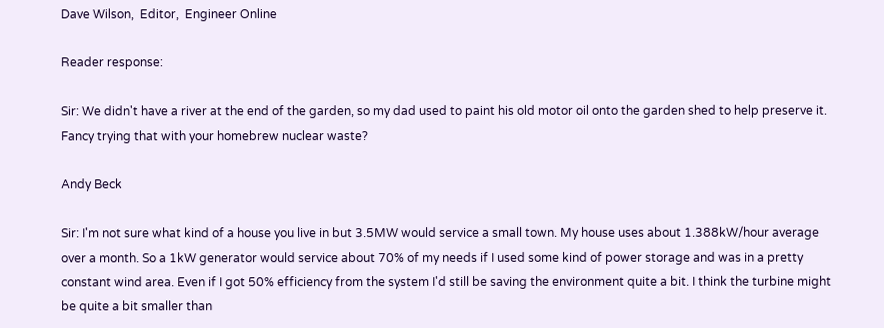Dave Wilson,  Editor,  Engineer Online

Reader response:

Sir: We didn't have a river at the end of the garden, so my dad used to paint his old motor oil onto the garden shed to help preserve it. Fancy trying that with your homebrew nuclear waste?

Andy Beck

Sir: I'm not sure what kind of a house you live in but 3.5MW would service a small town. My house uses about 1.388kW/hour average over a month. So a 1kW generator would service about 70% of my needs if I used some kind of power storage and was in a pretty constant wind area. Even if I got 50% efficiency from the system I'd still be saving the environment quite a bit. I think the turbine might be quite a bit smaller than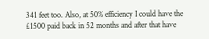341 feet too. Also, at 50% efficiency I could have the £1500 paid back in 52 months and after that have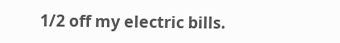1/2 off my electric bills.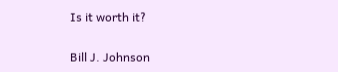Is it worth it?

Bill J. Johnson